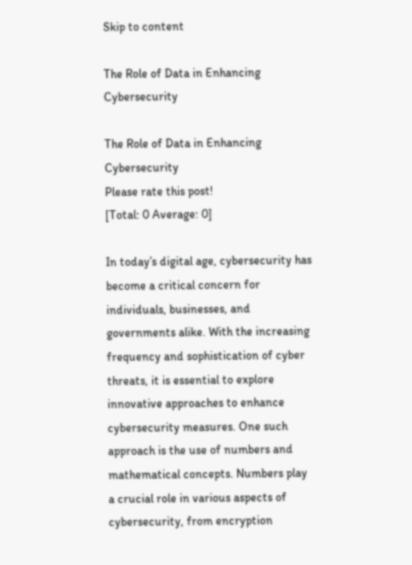Skip to content

The Role of Data in Enhancing Cybersecurity

The Role of Data in Enhancing Cybersecurity
Please rate this post!
[Total: 0 Average: 0]

In today’s digital age, cybersecurity has become a critical concern for individuals, businesses, and governments alike. With the increasing frequency and sophistication of cyber threats, it is essential to explore innovative approaches to enhance cybersecurity measures. One such approach is the use of numbers and mathematical concepts. Numbers play a crucial role in various aspects of cybersecurity, from encryption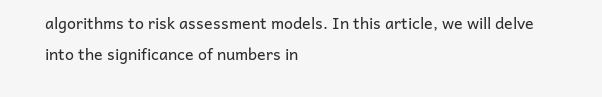algorithms to risk assessment models. In this article, we will delve into the significance of numbers in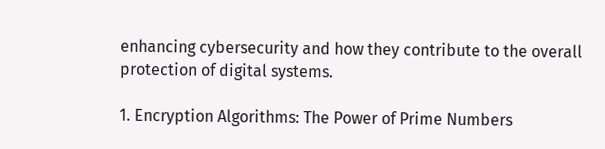enhancing cybersecurity and how they contribute to the overall protection of digital systems.

1. Encryption Algorithms: The Power of Prime Numbers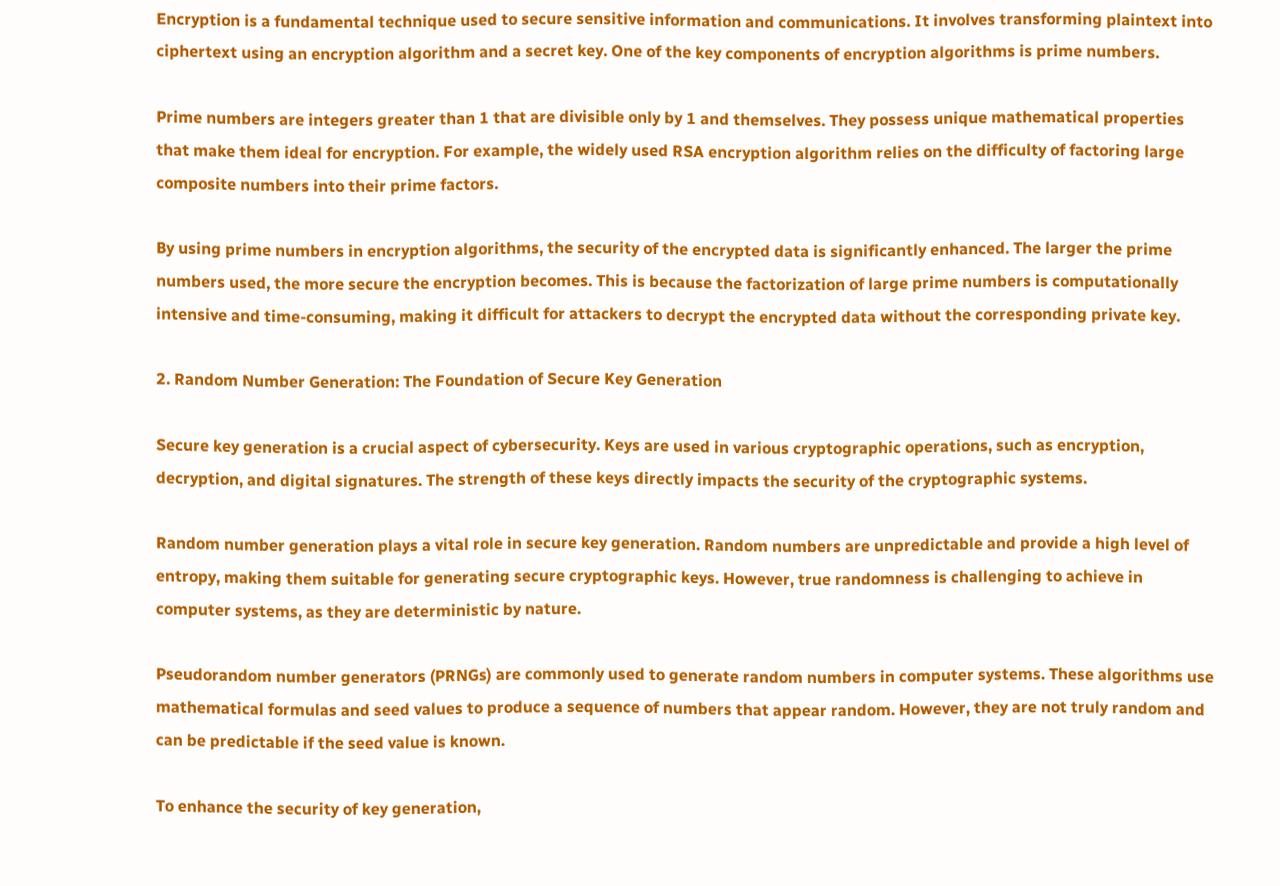Encryption is a fundamental technique used to secure sensitive information and communications. It involves transforming plaintext into ciphertext using an encryption algorithm and a secret key. One of the key components of encryption algorithms is prime numbers.

Prime numbers are integers greater than 1 that are divisible only by 1 and themselves. They possess unique mathematical properties that make them ideal for encryption. For example, the widely used RSA encryption algorithm relies on the difficulty of factoring large composite numbers into their prime factors.

By using prime numbers in encryption algorithms, the security of the encrypted data is significantly enhanced. The larger the prime numbers used, the more secure the encryption becomes. This is because the factorization of large prime numbers is computationally intensive and time-consuming, making it difficult for attackers to decrypt the encrypted data without the corresponding private key.

2. Random Number Generation: The Foundation of Secure Key Generation

Secure key generation is a crucial aspect of cybersecurity. Keys are used in various cryptographic operations, such as encryption, decryption, and digital signatures. The strength of these keys directly impacts the security of the cryptographic systems.

Random number generation plays a vital role in secure key generation. Random numbers are unpredictable and provide a high level of entropy, making them suitable for generating secure cryptographic keys. However, true randomness is challenging to achieve in computer systems, as they are deterministic by nature.

Pseudorandom number generators (PRNGs) are commonly used to generate random numbers in computer systems. These algorithms use mathematical formulas and seed values to produce a sequence of numbers that appear random. However, they are not truly random and can be predictable if the seed value is known.

To enhance the security of key generation,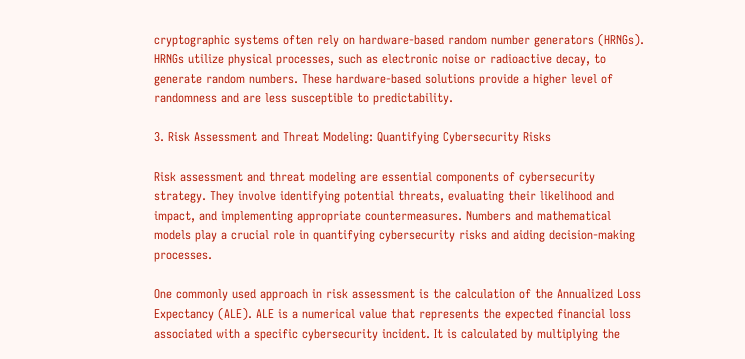cryptographic systems often rely on hardware-based random number generators (HRNGs). HRNGs utilize physical processes, such as electronic noise or radioactive decay, to generate random numbers. These hardware-based solutions provide a higher level of randomness and are less susceptible to predictability.

3. Risk Assessment and Threat Modeling: Quantifying Cybersecurity Risks

Risk assessment and threat modeling are essential components of cybersecurity strategy. They involve identifying potential threats, evaluating their likelihood and impact, and implementing appropriate countermeasures. Numbers and mathematical models play a crucial role in quantifying cybersecurity risks and aiding decision-making processes.

One commonly used approach in risk assessment is the calculation of the Annualized Loss Expectancy (ALE). ALE is a numerical value that represents the expected financial loss associated with a specific cybersecurity incident. It is calculated by multiplying the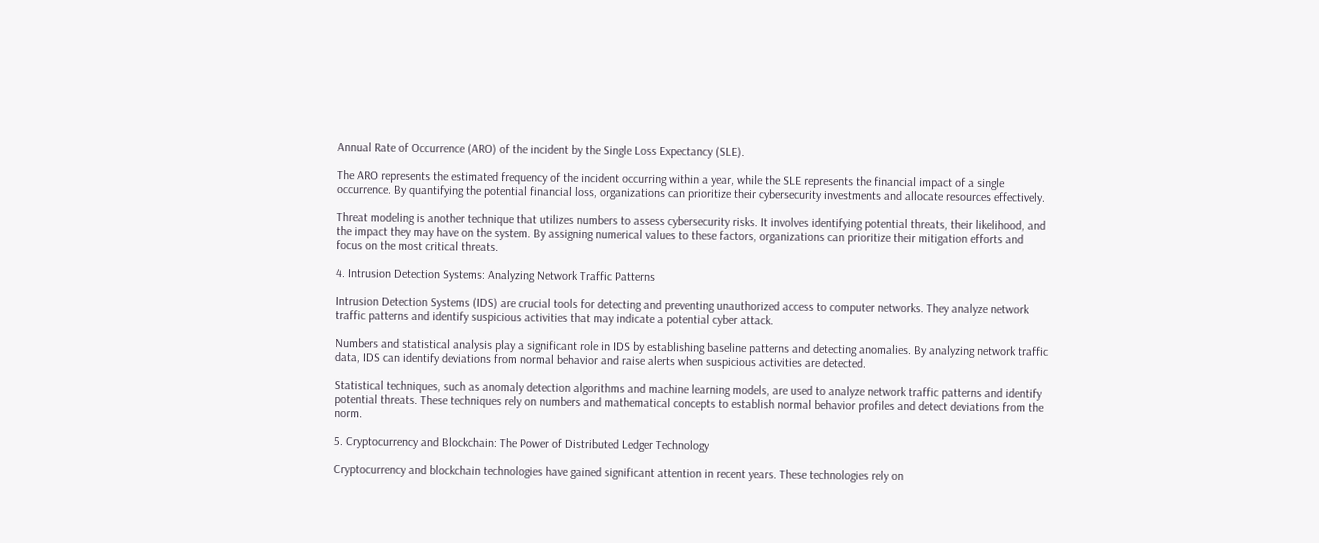Annual Rate of Occurrence (ARO) of the incident by the Single Loss Expectancy (SLE).

The ARO represents the estimated frequency of the incident occurring within a year, while the SLE represents the financial impact of a single occurrence. By quantifying the potential financial loss, organizations can prioritize their cybersecurity investments and allocate resources effectively.

Threat modeling is another technique that utilizes numbers to assess cybersecurity risks. It involves identifying potential threats, their likelihood, and the impact they may have on the system. By assigning numerical values to these factors, organizations can prioritize their mitigation efforts and focus on the most critical threats.

4. Intrusion Detection Systems: Analyzing Network Traffic Patterns

Intrusion Detection Systems (IDS) are crucial tools for detecting and preventing unauthorized access to computer networks. They analyze network traffic patterns and identify suspicious activities that may indicate a potential cyber attack.

Numbers and statistical analysis play a significant role in IDS by establishing baseline patterns and detecting anomalies. By analyzing network traffic data, IDS can identify deviations from normal behavior and raise alerts when suspicious activities are detected.

Statistical techniques, such as anomaly detection algorithms and machine learning models, are used to analyze network traffic patterns and identify potential threats. These techniques rely on numbers and mathematical concepts to establish normal behavior profiles and detect deviations from the norm.

5. Cryptocurrency and Blockchain: The Power of Distributed Ledger Technology

Cryptocurrency and blockchain technologies have gained significant attention in recent years. These technologies rely on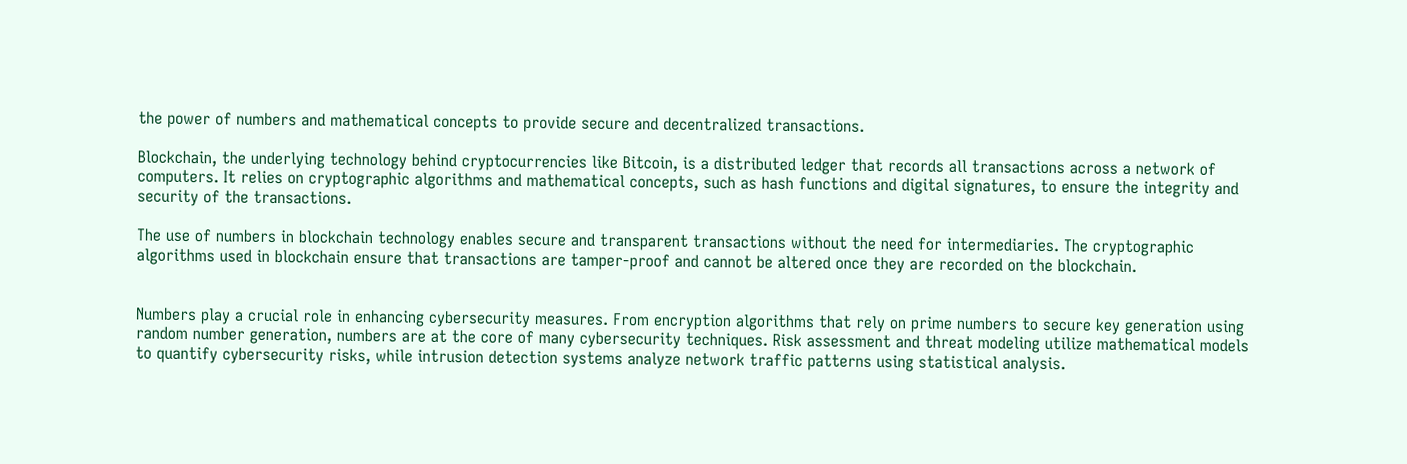the power of numbers and mathematical concepts to provide secure and decentralized transactions.

Blockchain, the underlying technology behind cryptocurrencies like Bitcoin, is a distributed ledger that records all transactions across a network of computers. It relies on cryptographic algorithms and mathematical concepts, such as hash functions and digital signatures, to ensure the integrity and security of the transactions.

The use of numbers in blockchain technology enables secure and transparent transactions without the need for intermediaries. The cryptographic algorithms used in blockchain ensure that transactions are tamper-proof and cannot be altered once they are recorded on the blockchain.


Numbers play a crucial role in enhancing cybersecurity measures. From encryption algorithms that rely on prime numbers to secure key generation using random number generation, numbers are at the core of many cybersecurity techniques. Risk assessment and threat modeling utilize mathematical models to quantify cybersecurity risks, while intrusion detection systems analyze network traffic patterns using statistical analysis.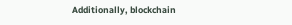Additionally, blockchain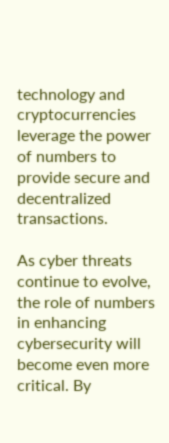technology and cryptocurrencies leverage the power of numbers to provide secure and decentralized transactions.

As cyber threats continue to evolve, the role of numbers in enhancing cybersecurity will become even more critical. By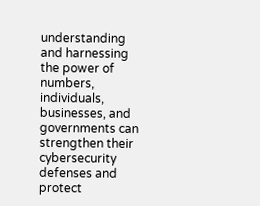understanding and harnessing the power of numbers, individuals, businesses, and governments can strengthen their cybersecurity defenses and protect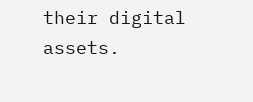their digital assets.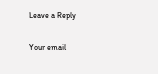Leave a Reply

Your email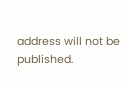address will not be published.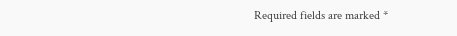Required fields are marked *